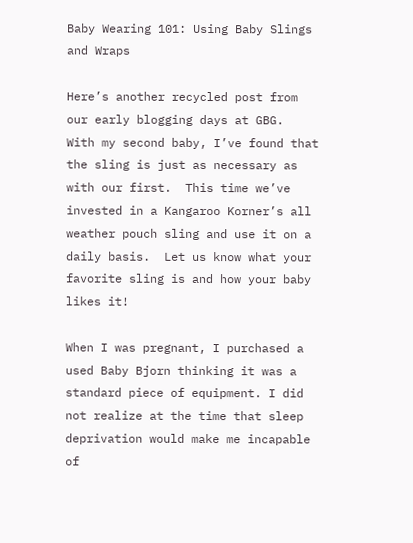Baby Wearing 101: Using Baby Slings and Wraps

Here’s another recycled post from our early blogging days at GBG.  With my second baby, I’ve found that the sling is just as necessary as with our first.  This time we’ve invested in a Kangaroo Korner’s all weather pouch sling and use it on a daily basis.  Let us know what your favorite sling is and how your baby likes it!

When I was pregnant, I purchased a used Baby Bjorn thinking it was a standard piece of equipment. I did not realize at the time that sleep deprivation would make me incapable of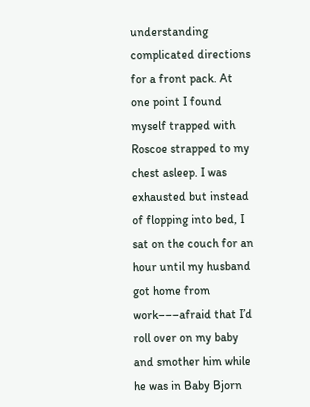understanding complicated directions for a front pack. At one point I found myself trapped with Roscoe strapped to my chest asleep. I was exhausted but instead of flopping into bed, I sat on the couch for an hour until my husband got home from work–––afraid that I’d roll over on my baby and smother him while he was in Baby Bjorn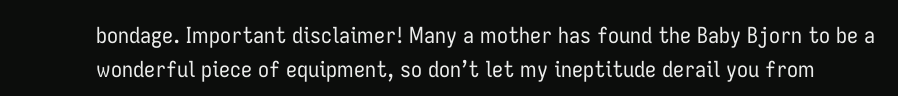bondage. Important disclaimer! Many a mother has found the Baby Bjorn to be a wonderful piece of equipment, so don’t let my ineptitude derail you from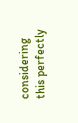considering this perfectly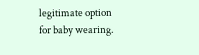legitimate option for baby wearing.